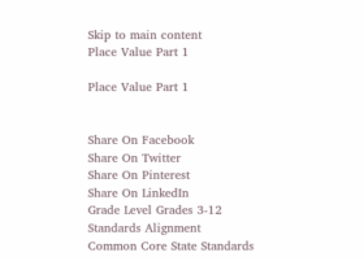Skip to main content
Place Value Part 1

Place Value Part 1


Share On Facebook
Share On Twitter
Share On Pinterest
Share On LinkedIn
Grade Level Grades 3-12
Standards Alignment
Common Core State Standards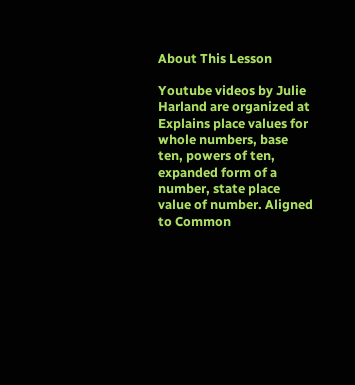About This Lesson

Youtube videos by Julie Harland are organized at Explains place values for whole numbers, base ten, powers of ten, expanded form of a number, state place value of number. Aligned to Common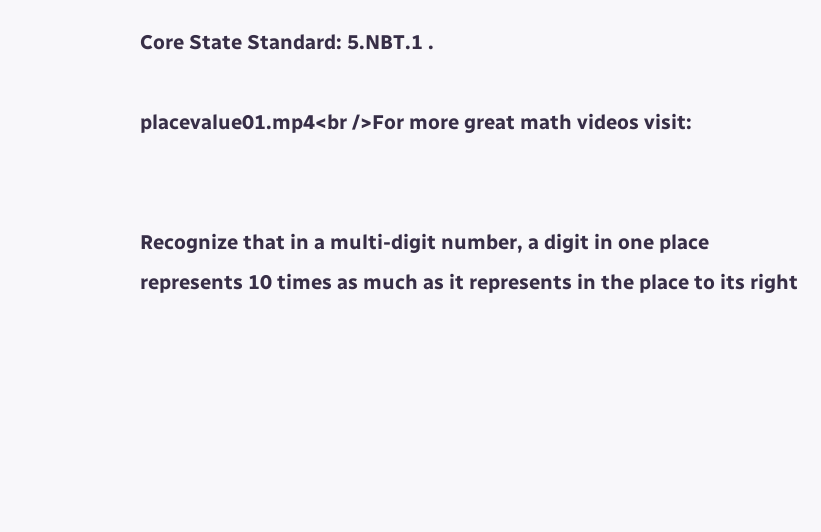Core State Standard: 5.NBT.1 .

placevalue01.mp4<br />For more great math videos visit:


Recognize that in a multi-digit number, a digit in one place represents 10 times as much as it represents in the place to its right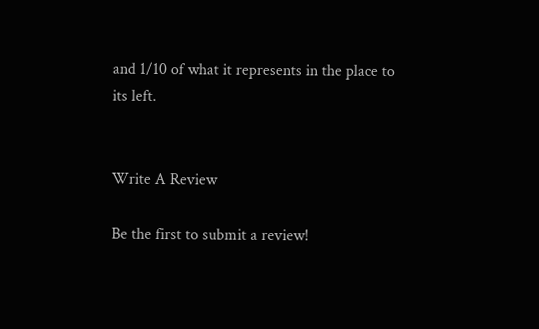and 1/10 of what it represents in the place to its left.


Write A Review

Be the first to submit a review!